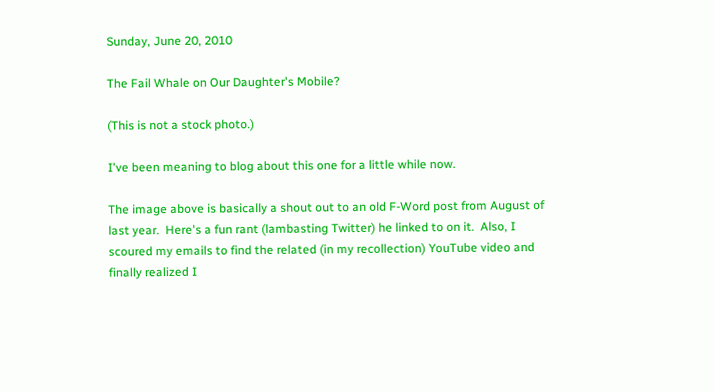Sunday, June 20, 2010

The Fail Whale on Our Daughter's Mobile?

(This is not a stock photo.)

I've been meaning to blog about this one for a little while now.

The image above is basically a shout out to an old F-Word post from August of last year.  Here's a fun rant (lambasting Twitter) he linked to on it.  Also, I scoured my emails to find the related (in my recollection) YouTube video and finally realized I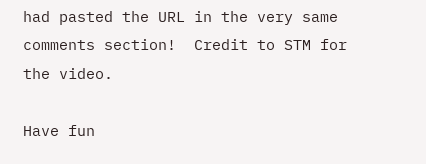had pasted the URL in the very same comments section!  Credit to STM for the video.

Have fun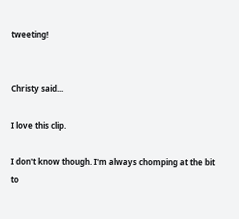tweeting!


Christy said...

I love this clip.

I don't know though. I'm always chomping at the bit to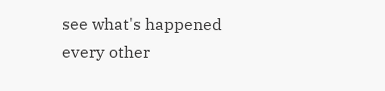see what's happened every other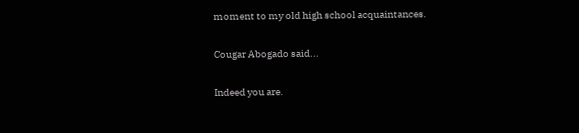moment to my old high school acquaintances.

Cougar Abogado said...

Indeed you are.